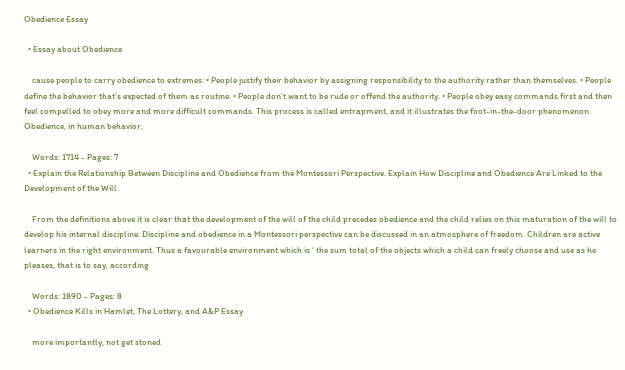Obedience Essay

  • Essay about Obedience

    cause people to carry obedience to extremes: • People justify their behavior by assigning responsibility to the authority rather than themselves. • People define the behavior that’s expected of them as routine. • People don’t want to be rude or offend the authority. • People obey easy commands first and then feel compelled to obey more and more difficult commands. This process is called entrapment, and it illustrates the foot-in-the-door phenomenon. Obedience, in human behavior,

    Words: 1714 - Pages: 7
  • Explain the Relationship Between Discipline and Obedience from the Montessori Perspective. Explain How Discipline and Obedience Are Linked to the Development of the Will.

    From the definitions above it is clear that the development of the will of the child precedes obedience and the child relies on this maturation of the will to develop his internal discipline. Discipline and obedience in a Montessori perspective can be discussed in an atmosphere of freedom. Children are active learners in the right environment. Thus a favourable environment which is ‘ the sum total of the objects which a child can freely choose and use as he pleases, that is to say, according

    Words: 1890 - Pages: 8
  • Obedience Kills in Hamlet, The Lottery, and A&P Essay

    more importantly, not get stoned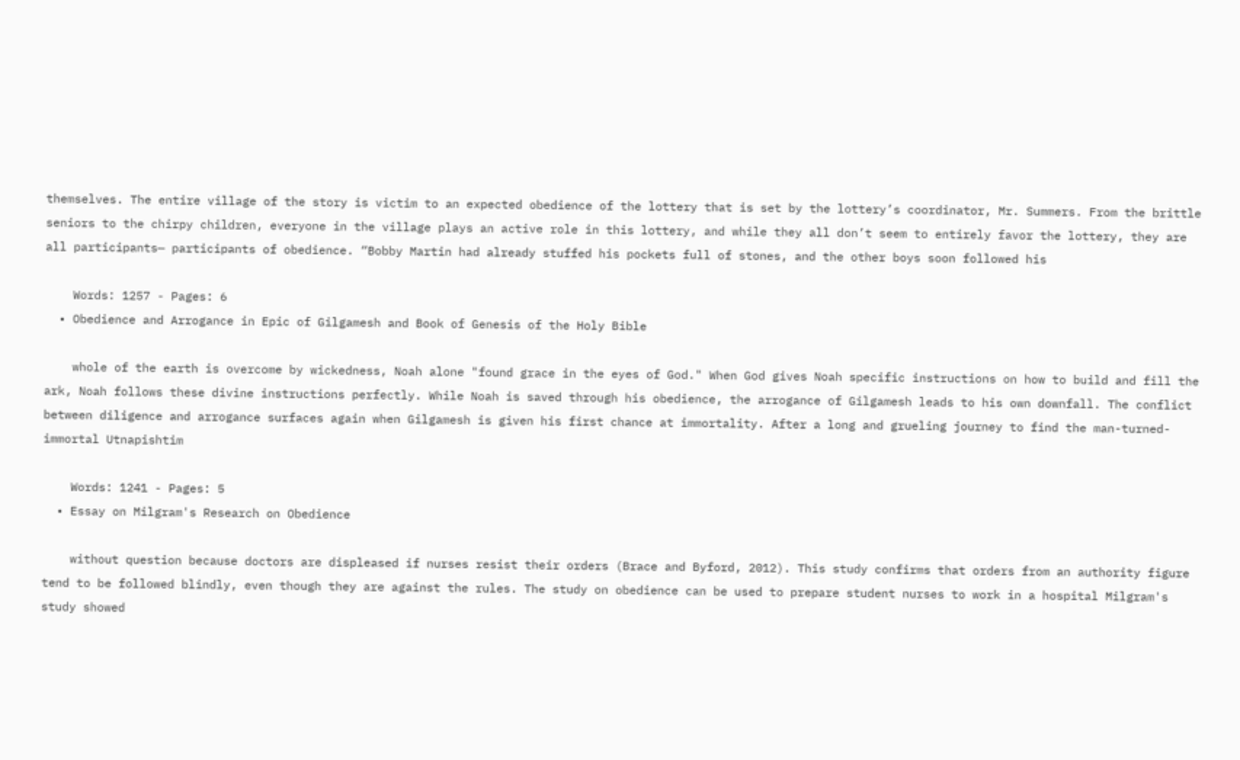themselves. The entire village of the story is victim to an expected obedience of the lottery that is set by the lottery’s coordinator, Mr. Summers. From the brittle seniors to the chirpy children, everyone in the village plays an active role in this lottery, and while they all don’t seem to entirely favor the lottery, they are all participants— participants of obedience. “Bobby Martin had already stuffed his pockets full of stones, and the other boys soon followed his

    Words: 1257 - Pages: 6
  • Obedience and Arrogance in Epic of Gilgamesh and Book of Genesis of the Holy Bible

    whole of the earth is overcome by wickedness, Noah alone "found grace in the eyes of God." When God gives Noah specific instructions on how to build and fill the ark, Noah follows these divine instructions perfectly. While Noah is saved through his obedience, the arrogance of Gilgamesh leads to his own downfall. The conflict between diligence and arrogance surfaces again when Gilgamesh is given his first chance at immortality. After a long and grueling journey to find the man-turned-immortal Utnapishtim

    Words: 1241 - Pages: 5
  • Essay on Milgram's Research on Obedience

    without question because doctors are displeased if nurses resist their orders (Brace and Byford, 2012). This study confirms that orders from an authority figure tend to be followed blindly, even though they are against the rules. The study on obedience can be used to prepare student nurses to work in a hospital Milgram's study showed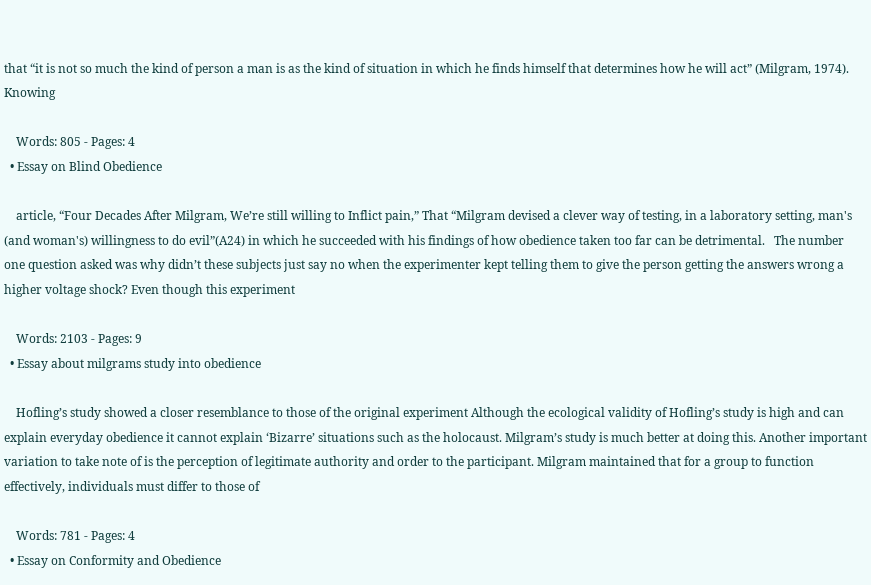that “it is not so much the kind of person a man is as the kind of situation in which he finds himself that determines how he will act” (Milgram, 1974). Knowing

    Words: 805 - Pages: 4
  • Essay on Blind Obedience

    article, “Four Decades After Milgram, We’re still willing to Inflict pain,” That “Milgram devised a clever way of testing, in a laboratory setting, man's (and woman's) willingness to do evil”(A24) in which he succeeded with his findings of how obedience taken too far can be detrimental.   The number one question asked was why didn’t these subjects just say no when the experimenter kept telling them to give the person getting the answers wrong a higher voltage shock? Even though this experiment

    Words: 2103 - Pages: 9
  • Essay about milgrams study into obedience

    Hofling’s study showed a closer resemblance to those of the original experiment Although the ecological validity of Hofling’s study is high and can explain everyday obedience it cannot explain ‘Bizarre’ situations such as the holocaust. Milgram’s study is much better at doing this. Another important variation to take note of is the perception of legitimate authority and order to the participant. Milgram maintained that for a group to function effectively, individuals must differ to those of

    Words: 781 - Pages: 4
  • Essay on Conformity and Obedience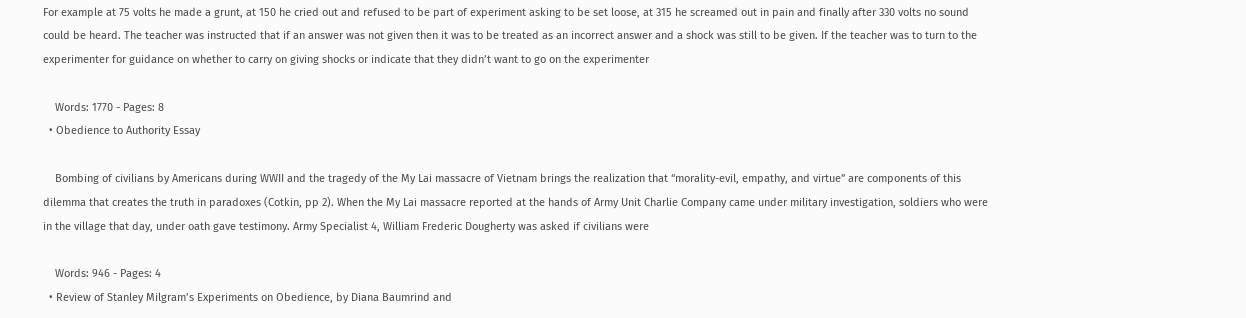For example at 75 volts he made a grunt, at 150 he cried out and refused to be part of experiment asking to be set loose, at 315 he screamed out in pain and finally after 330 volts no sound could be heard. The teacher was instructed that if an answer was not given then it was to be treated as an incorrect answer and a shock was still to be given. If the teacher was to turn to the experimenter for guidance on whether to carry on giving shocks or indicate that they didn’t want to go on the experimenter

    Words: 1770 - Pages: 8
  • Obedience to Authority Essay

    Bombing of civilians by Americans during WWII and the tragedy of the My Lai massacre of Vietnam brings the realization that “morality-evil, empathy, and virtue” are components of this dilemma that creates the truth in paradoxes (Cotkin, pp 2). When the My Lai massacre reported at the hands of Army Unit Charlie Company came under military investigation, soldiers who were in the village that day, under oath gave testimony. Army Specialist 4, William Frederic Dougherty was asked if civilians were

    Words: 946 - Pages: 4
  • Review of Stanley Milgram’s Experiments on Obedience, by Diana Baumrind and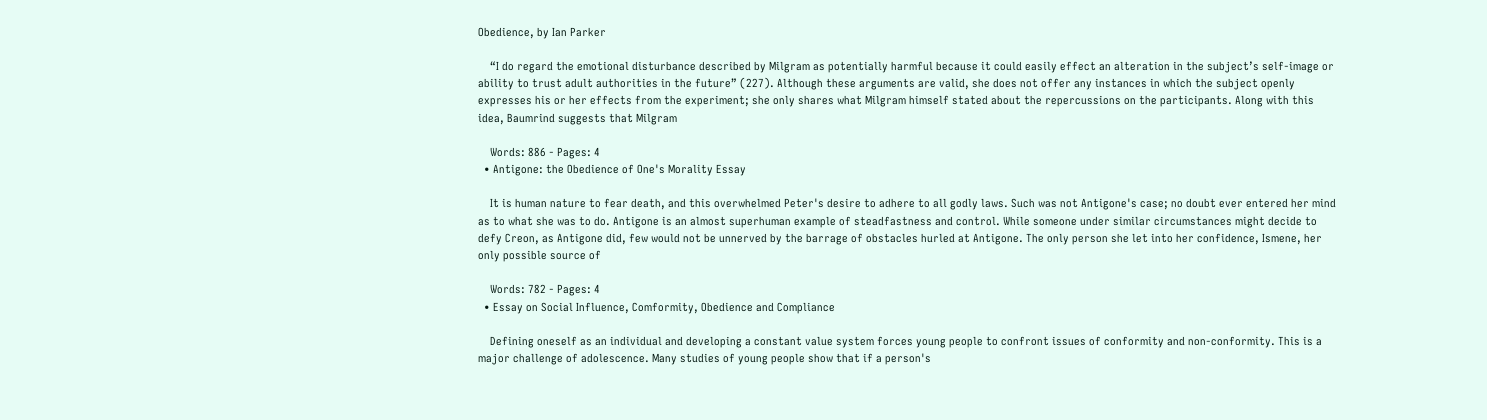Obedience, by Ian Parker

    “I do regard the emotional disturbance described by Milgram as potentially harmful because it could easily effect an alteration in the subject’s self-image or ability to trust adult authorities in the future” (227). Although these arguments are valid, she does not offer any instances in which the subject openly expresses his or her effects from the experiment; she only shares what Milgram himself stated about the repercussions on the participants. Along with this idea, Baumrind suggests that Milgram

    Words: 886 - Pages: 4
  • Antigone: the Obedience of One's Morality Essay

    It is human nature to fear death, and this overwhelmed Peter's desire to adhere to all godly laws. Such was not Antigone's case; no doubt ever entered her mind as to what she was to do. Antigone is an almost superhuman example of steadfastness and control. While someone under similar circumstances might decide to defy Creon, as Antigone did, few would not be unnerved by the barrage of obstacles hurled at Antigone. The only person she let into her confidence, Ismene, her only possible source of

    Words: 782 - Pages: 4
  • Essay on Social Influence, Comformity, Obedience and Compliance

    Defining oneself as an individual and developing a constant value system forces young people to confront issues of conformity and non-conformity. This is a major challenge of adolescence. Many studies of young people show that if a person's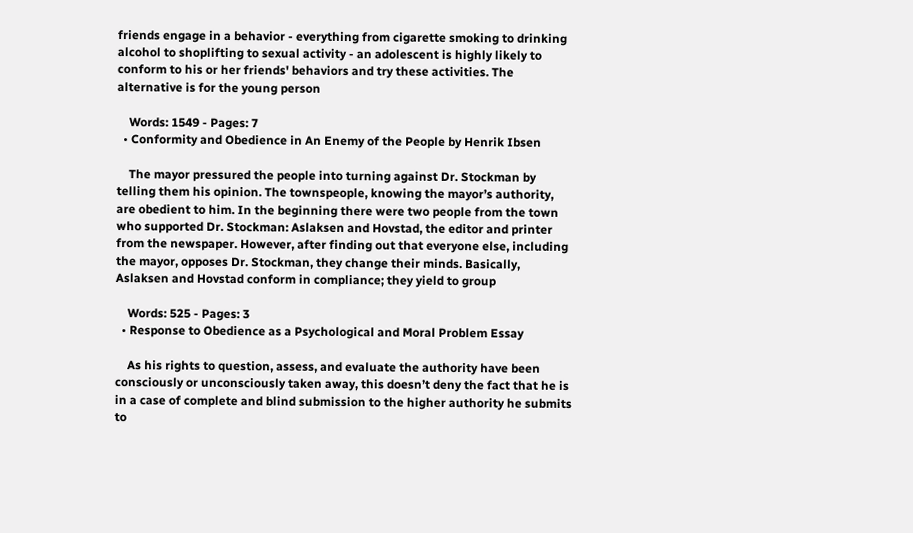friends engage in a behavior - everything from cigarette smoking to drinking alcohol to shoplifting to sexual activity - an adolescent is highly likely to conform to his or her friends' behaviors and try these activities. The alternative is for the young person

    Words: 1549 - Pages: 7
  • Conformity and Obedience in An Enemy of the People by Henrik Ibsen

    The mayor pressured the people into turning against Dr. Stockman by telling them his opinion. The townspeople, knowing the mayor’s authority, are obedient to him. In the beginning there were two people from the town who supported Dr. Stockman: Aslaksen and Hovstad, the editor and printer from the newspaper. However, after finding out that everyone else, including the mayor, opposes Dr. Stockman, they change their minds. Basically, Aslaksen and Hovstad conform in compliance; they yield to group

    Words: 525 - Pages: 3
  • Response to Obedience as a Psychological and Moral Problem Essay

    As his rights to question, assess, and evaluate the authority have been consciously or unconsciously taken away, this doesn’t deny the fact that he is in a case of complete and blind submission to the higher authority he submits to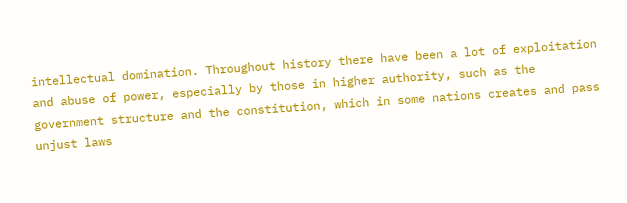intellectual domination. Throughout history there have been a lot of exploitation and abuse of power, especially by those in higher authority, such as the government structure and the constitution, which in some nations creates and pass unjust laws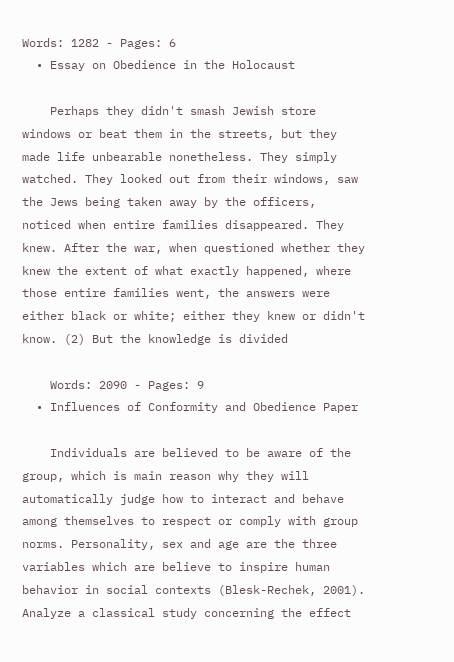Words: 1282 - Pages: 6
  • Essay on Obedience in the Holocaust

    Perhaps they didn't smash Jewish store windows or beat them in the streets, but they made life unbearable nonetheless. They simply watched. They looked out from their windows, saw the Jews being taken away by the officers, noticed when entire families disappeared. They knew. After the war, when questioned whether they knew the extent of what exactly happened, where those entire families went, the answers were either black or white; either they knew or didn't know. (2) But the knowledge is divided

    Words: 2090 - Pages: 9
  • Influences of Conformity and Obedience Paper

    Individuals are believed to be aware of the group, which is main reason why they will automatically judge how to interact and behave among themselves to respect or comply with group norms. Personality, sex and age are the three variables which are believe to inspire human behavior in social contexts (Blesk-Rechek, 2001). Analyze a classical study concerning the effect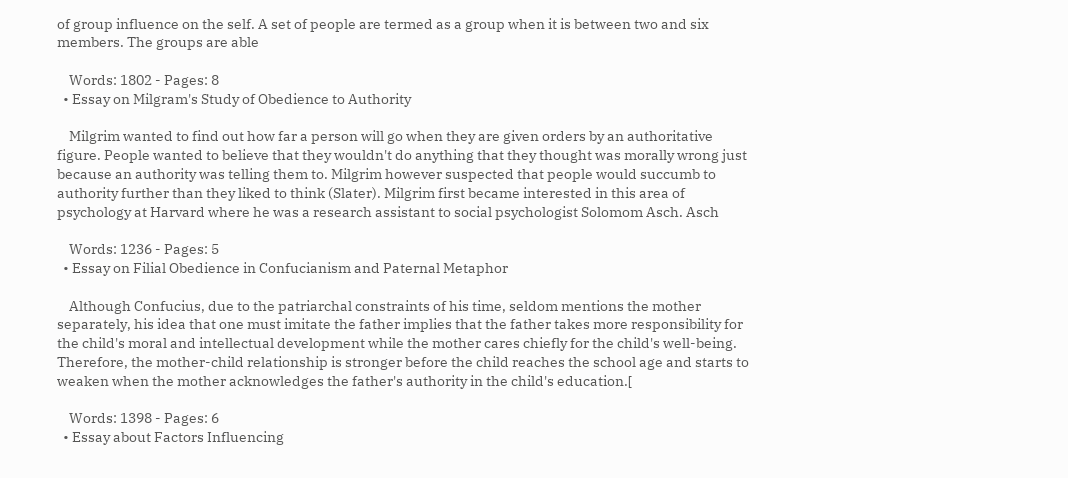of group influence on the self. A set of people are termed as a group when it is between two and six members. The groups are able

    Words: 1802 - Pages: 8
  • Essay on Milgram's Study of Obedience to Authority

    Milgrim wanted to find out how far a person will go when they are given orders by an authoritative figure. People wanted to believe that they wouldn't do anything that they thought was morally wrong just because an authority was telling them to. Milgrim however suspected that people would succumb to authority further than they liked to think (Slater). Milgrim first became interested in this area of psychology at Harvard where he was a research assistant to social psychologist Solomom Asch. Asch

    Words: 1236 - Pages: 5
  • Essay on Filial Obedience in Confucianism and Paternal Metaphor

    Although Confucius, due to the patriarchal constraints of his time, seldom mentions the mother separately, his idea that one must imitate the father implies that the father takes more responsibility for the child's moral and intellectual development while the mother cares chiefly for the child's well-being. Therefore, the mother-child relationship is stronger before the child reaches the school age and starts to weaken when the mother acknowledges the father's authority in the child's education.[

    Words: 1398 - Pages: 6
  • Essay about Factors Influencing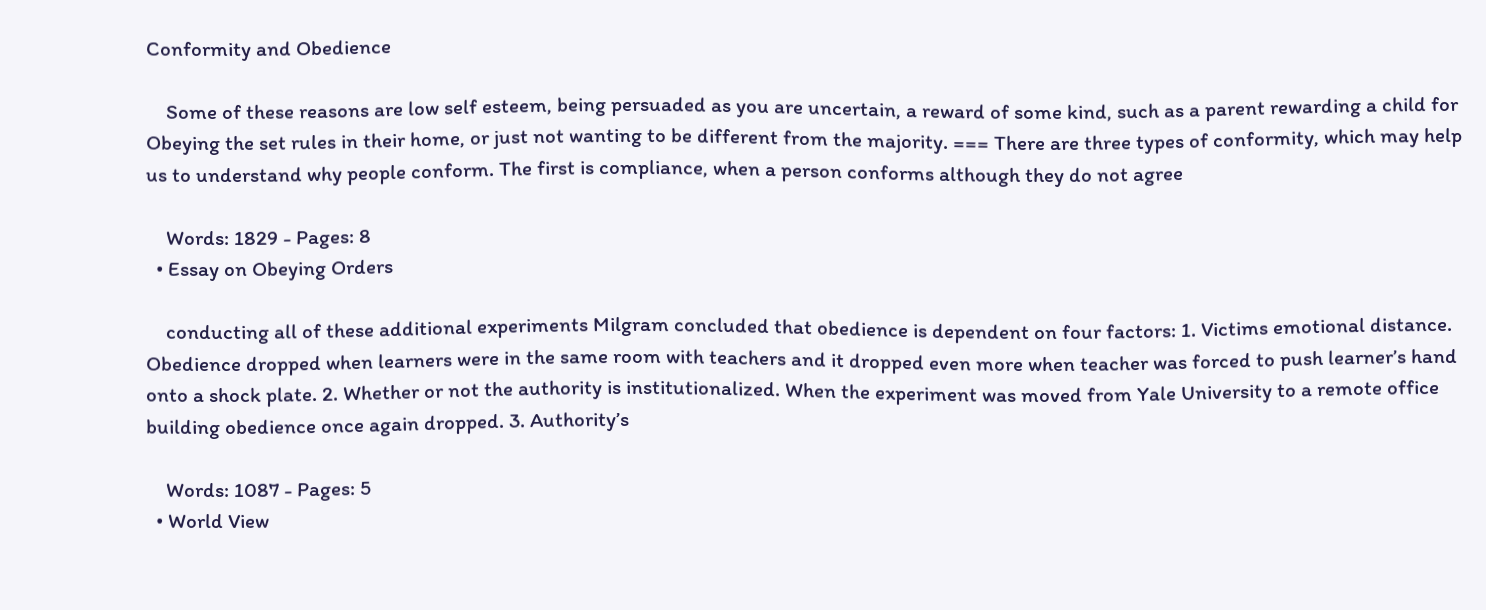Conformity and Obedience

    Some of these reasons are low self esteem, being persuaded as you are uncertain, a reward of some kind, such as a parent rewarding a child for Obeying the set rules in their home, or just not wanting to be different from the majority. === There are three types of conformity, which may help us to understand why people conform. The first is compliance, when a person conforms although they do not agree

    Words: 1829 - Pages: 8
  • Essay on Obeying Orders

    conducting all of these additional experiments Milgram concluded that obedience is dependent on four factors: 1. Victims emotional distance. Obedience dropped when learners were in the same room with teachers and it dropped even more when teacher was forced to push learner’s hand onto a shock plate. 2. Whether or not the authority is institutionalized. When the experiment was moved from Yale University to a remote office building obedience once again dropped. 3. Authority’s

    Words: 1087 - Pages: 5
  • World View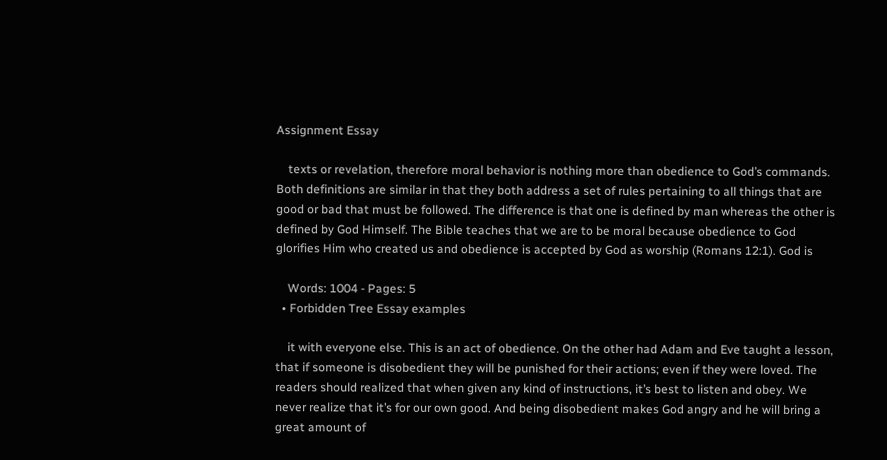Assignment Essay

    texts or revelation, therefore moral behavior is nothing more than obedience to God’s commands. Both definitions are similar in that they both address a set of rules pertaining to all things that are good or bad that must be followed. The difference is that one is defined by man whereas the other is defined by God Himself. The Bible teaches that we are to be moral because obedience to God glorifies Him who created us and obedience is accepted by God as worship (Romans 12:1). God is

    Words: 1004 - Pages: 5
  • Forbidden Tree Essay examples

    it with everyone else. This is an act of obedience. On the other had Adam and Eve taught a lesson, that if someone is disobedient they will be punished for their actions; even if they were loved. The readers should realized that when given any kind of instructions, it’s best to listen and obey. We never realize that it’s for our own good. And being disobedient makes God angry and he will bring a great amount of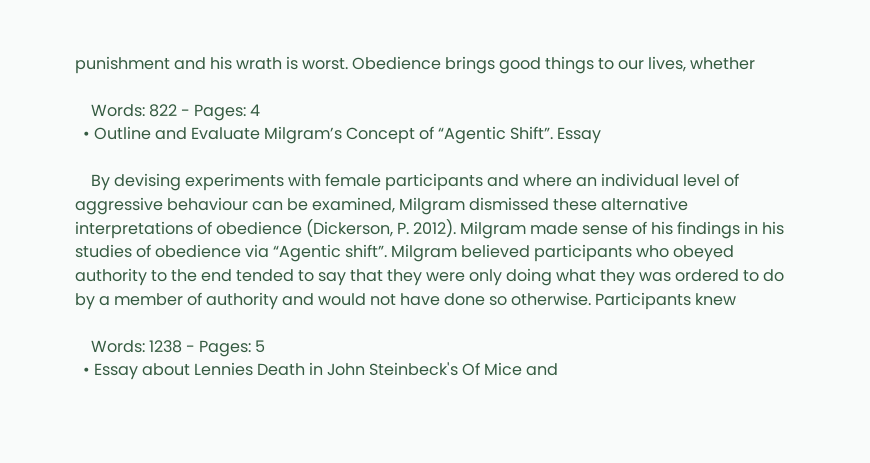punishment and his wrath is worst. Obedience brings good things to our lives, whether

    Words: 822 - Pages: 4
  • Outline and Evaluate Milgram’s Concept of “Agentic Shift”. Essay

    By devising experiments with female participants and where an individual level of aggressive behaviour can be examined, Milgram dismissed these alternative interpretations of obedience (Dickerson, P. 2012). Milgram made sense of his findings in his studies of obedience via “Agentic shift”. Milgram believed participants who obeyed authority to the end tended to say that they were only doing what they was ordered to do by a member of authority and would not have done so otherwise. Participants knew

    Words: 1238 - Pages: 5
  • Essay about Lennies Death in John Steinbeck's Of Mice and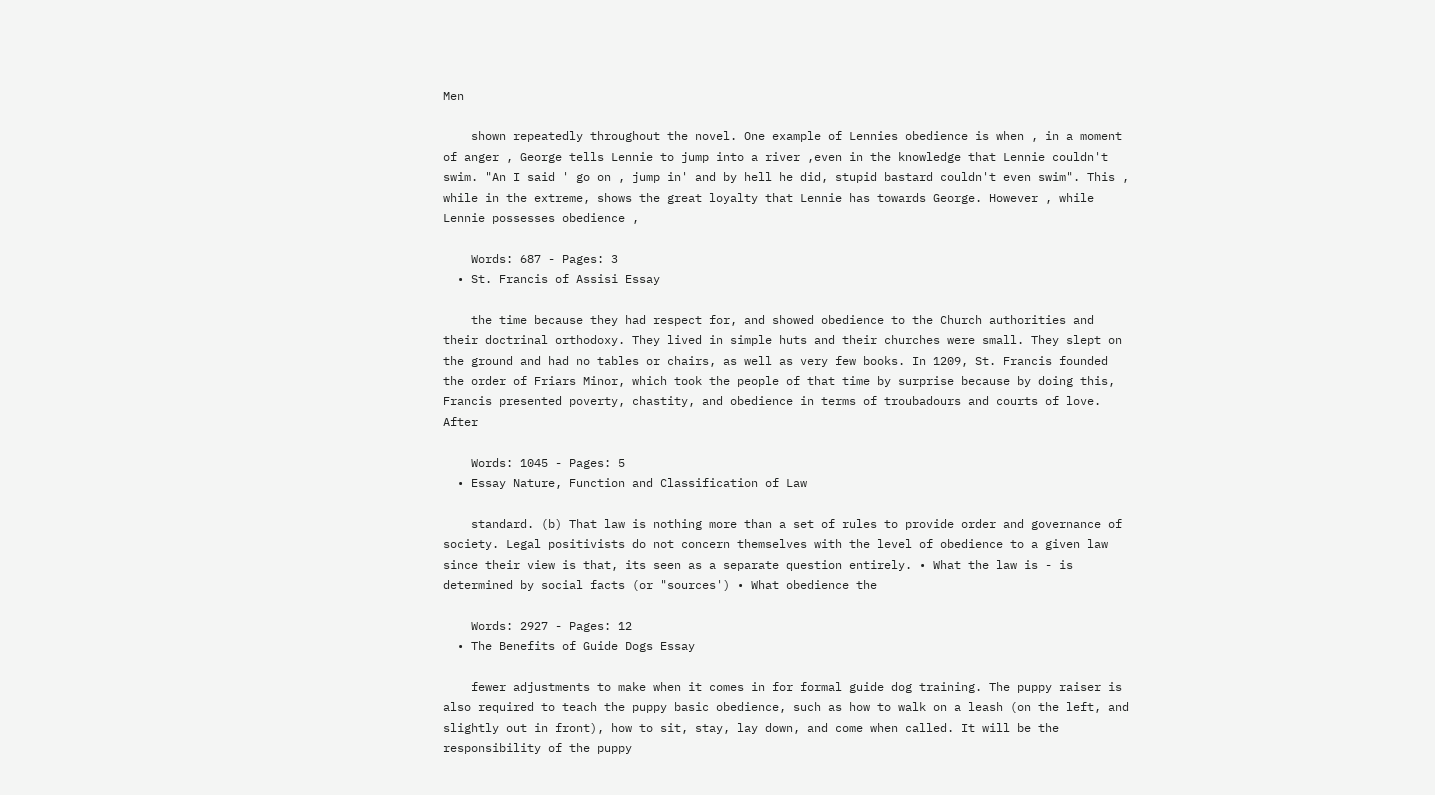Men

    shown repeatedly throughout the novel. One example of Lennies obedience is when , in a moment of anger , George tells Lennie to jump into a river ,even in the knowledge that Lennie couldn't swim. "An I said ' go on , jump in' and by hell he did, stupid bastard couldn't even swim". This , while in the extreme, shows the great loyalty that Lennie has towards George. However , while Lennie possesses obedience ,

    Words: 687 - Pages: 3
  • St. Francis of Assisi Essay

    the time because they had respect for, and showed obedience to the Church authorities and their doctrinal orthodoxy. They lived in simple huts and their churches were small. They slept on the ground and had no tables or chairs, as well as very few books. In 1209, St. Francis founded the order of Friars Minor, which took the people of that time by surprise because by doing this, Francis presented poverty, chastity, and obedience in terms of troubadours and courts of love. After

    Words: 1045 - Pages: 5
  • Essay Nature, Function and Classification of Law

    standard. (b) That law is nothing more than a set of rules to provide order and governance of society. Legal positivists do not concern themselves with the level of obedience to a given law since their view is that, its seen as a separate question entirely. • What the law is - is determined by social facts (or "sources') • What obedience the

    Words: 2927 - Pages: 12
  • The Benefits of Guide Dogs Essay

    fewer adjustments to make when it comes in for formal guide dog training. The puppy raiser is also required to teach the puppy basic obedience, such as how to walk on a leash (on the left, and slightly out in front), how to sit, stay, lay down, and come when called. It will be the responsibility of the puppy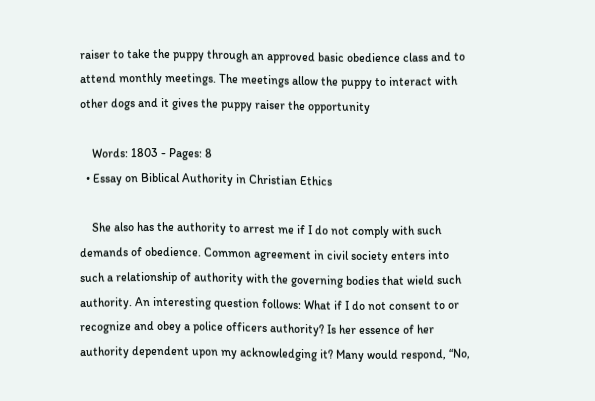raiser to take the puppy through an approved basic obedience class and to attend monthly meetings. The meetings allow the puppy to interact with other dogs and it gives the puppy raiser the opportunity

    Words: 1803 - Pages: 8
  • Essay on Biblical Authority in Christian Ethics

    She also has the authority to arrest me if I do not comply with such demands of obedience. Common agreement in civil society enters into such a relationship of authority with the governing bodies that wield such authority. An interesting question follows: What if I do not consent to or recognize and obey a police officers authority? Is her essence of her authority dependent upon my acknowledging it? Many would respond, “No,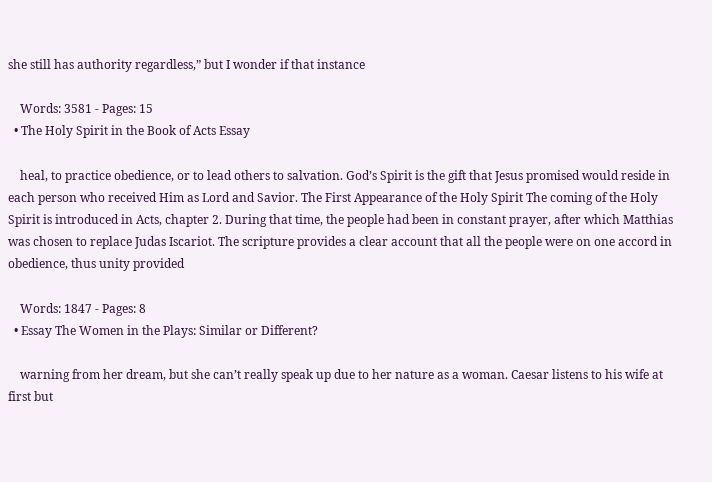she still has authority regardless,” but I wonder if that instance

    Words: 3581 - Pages: 15
  • The Holy Spirit in the Book of Acts Essay

    heal, to practice obedience, or to lead others to salvation. God’s Spirit is the gift that Jesus promised would reside in each person who received Him as Lord and Savior. The First Appearance of the Holy Spirit The coming of the Holy Spirit is introduced in Acts, chapter 2. During that time, the people had been in constant prayer, after which Matthias was chosen to replace Judas Iscariot. The scripture provides a clear account that all the people were on one accord in obedience, thus unity provided

    Words: 1847 - Pages: 8
  • Essay The Women in the Plays: Similar or Different?

    warning from her dream, but she can’t really speak up due to her nature as a woman. Caesar listens to his wife at first but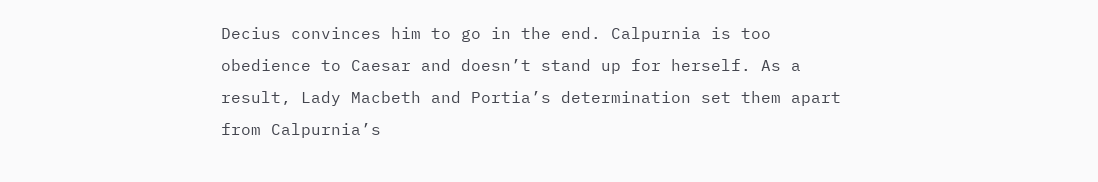Decius convinces him to go in the end. Calpurnia is too obedience to Caesar and doesn’t stand up for herself. As a result, Lady Macbeth and Portia’s determination set them apart from Calpurnia’s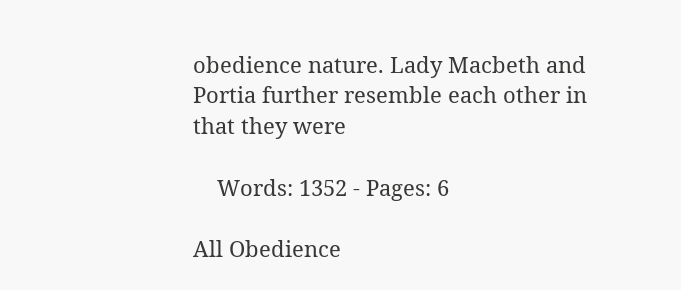obedience nature. Lady Macbeth and Portia further resemble each other in that they were

    Words: 1352 - Pages: 6

All Obedience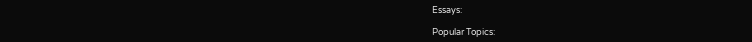Essays:

Popular Topics: